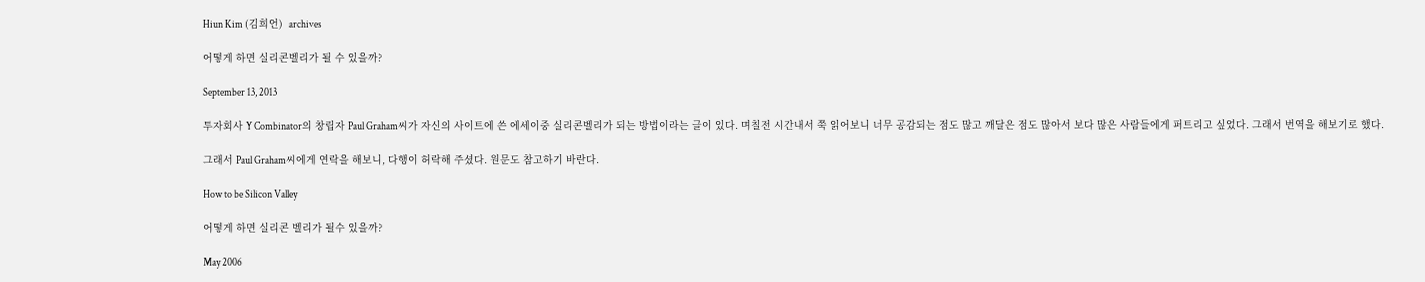Hiun Kim (김희언)  archives

어떻게 하면 실리콘벨리가 될 수 있을까?

September 13, 2013

투자회사 Y Combinator의 창립자 Paul Graham씨가 자신의 사이트에 쓴 에세이중 실리콘벨리가 되는 방법이라는 글이 있다. 며칠전 시간내서 쭉 읽어보니 너무 공감되는 점도 많고 깨달은 점도 많아서 보다 많은 사람들에게 퍼트리고 싶었다. 그래서 번역을 해보기로 했다.

그래서 Paul Graham씨에게 연락을 해보니, 다행이 허락해 주셨다. 원문도 참고하기 바란다.

How to be Silicon Valley

어떻게 하면 실리콘 벨리가 될수 있을까?

May 2006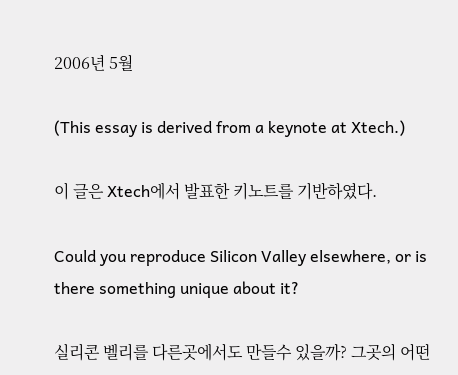2006년 5월

(This essay is derived from a keynote at Xtech.)

이 글은 Xtech에서 발표한 키노트를 기반하였다.

Could you reproduce Silicon Valley elsewhere, or is there something unique about it?

실리콘 벨리를 다른곳에서도 만들수 있을까? 그곳의 어떤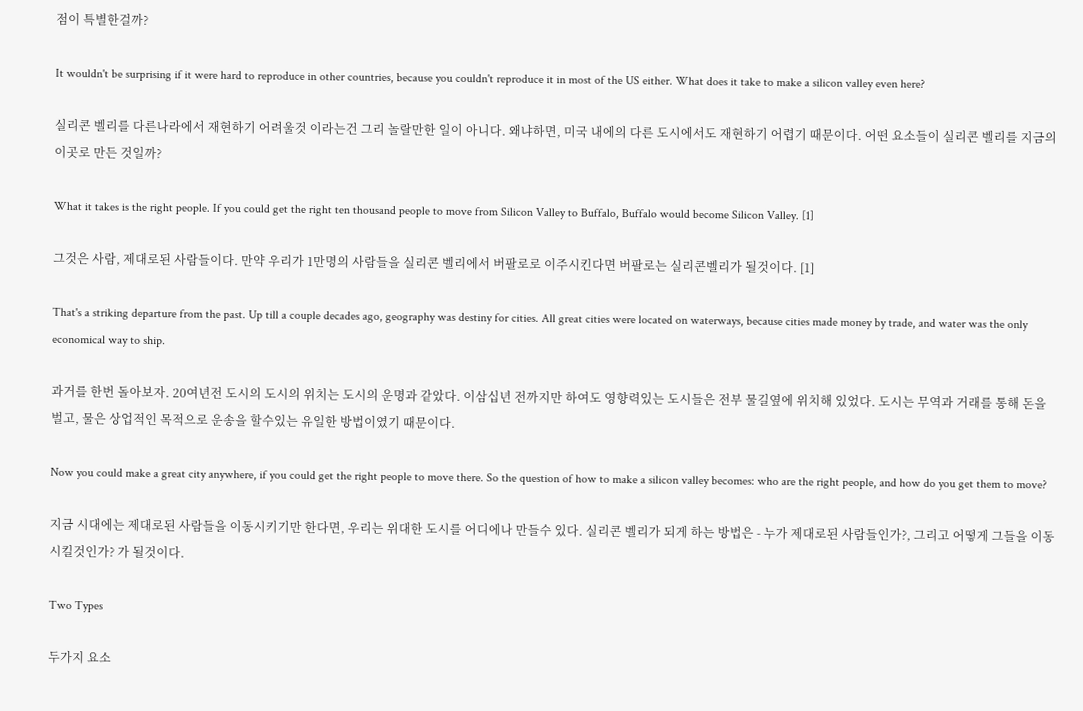점이 특별한걸까?

It wouldn't be surprising if it were hard to reproduce in other countries, because you couldn't reproduce it in most of the US either. What does it take to make a silicon valley even here?

실리콘 벨리를 다른나라에서 재현하기 어려울것 이라는건 그리 놀랄만한 일이 아니다. 왜냐하면, 미국 내에의 다른 도시에서도 재현하기 어렵기 때문이다. 어떤 요소들이 실리콘 벨리를 지금의 이곳로 만든 것일까?

What it takes is the right people. If you could get the right ten thousand people to move from Silicon Valley to Buffalo, Buffalo would become Silicon Valley. [1]

그것은 사람, 제대로된 사람들이다. 만약 우리가 1만명의 사람들을 실리콘 벨리에서 버팔로로 이주시킨다면 버팔로는 실리콘벨리가 될것이다. [1]

That's a striking departure from the past. Up till a couple decades ago, geography was destiny for cities. All great cities were located on waterways, because cities made money by trade, and water was the only economical way to ship.

과거를 한번 돌아보자. 20여년전 도시의 도시의 위치는 도시의 운명과 같았다. 이삼십년 전까지만 하여도 영향력있는 도시들은 전부 물길옆에 위치해 있었다. 도시는 무역과 거래를 통해 돈을 벌고, 물은 상업적인 목적으로 운송을 할수있는 유일한 방법이였기 때문이다.

Now you could make a great city anywhere, if you could get the right people to move there. So the question of how to make a silicon valley becomes: who are the right people, and how do you get them to move?

지금 시대에는 제대로된 사람들을 이동시키기만 한다면, 우리는 위대한 도시를 어디에나 만들수 있다. 실리콘 벨리가 되게 하는 방법은 - 누가 제대로된 사람들인가?, 그리고 어떻게 그들을 이동시킬것인가? 가 될것이다.

Two Types

두가지 요소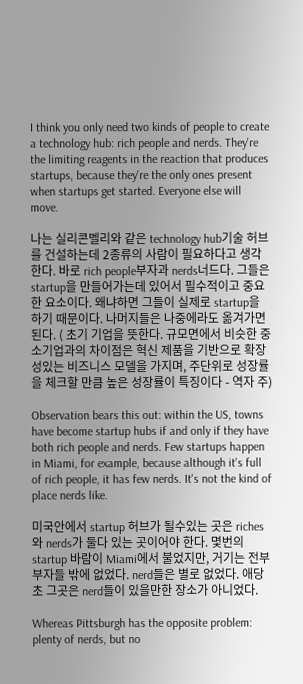I think you only need two kinds of people to create a technology hub: rich people and nerds. They're the limiting reagents in the reaction that produces startups, because they're the only ones present when startups get started. Everyone else will move.

나는 실리콘벨리와 같은 technology hub기술 허브를 건설하는데 2종류의 사람이 필요하다고 생각한다. 바로 rich people부자과 nerds너드다. 그들은 startup을 만들어가는데 있어서 필수적이고 중요한 요소이다. 왜냐하면 그들이 실제로 startup을 하기 때문이다. 나머지들은 나중에라도 옮겨가면 된다. ( 초기 기업을 뜻한다. 규모면에서 비슷한 중소기업과의 차이점은 혁신 제품을 기반으로 확장성있는 비즈니스 모델을 가지며, 주단위로 성장률을 체크할 만큼 높은 성장률이 특징이다 - 역자 주)

Observation bears this out: within the US, towns have become startup hubs if and only if they have both rich people and nerds. Few startups happen in Miami, for example, because although it's full of rich people, it has few nerds. It's not the kind of place nerds like.

미국안에서 startup 허브가 될수있는 곳은 riches와 nerds가 둘다 있는 곳이어야 한다. 몇번의 startup 바람이 Miami에서 불었지만, 거기는 전부 부자들 밖에 없었다. nerd들은 별로 없었다. 애당초 그곳은 nerd들이 있을만한 장소가 아니었다.

Whereas Pittsburgh has the opposite problem: plenty of nerds, but no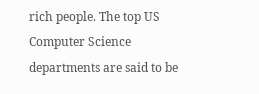rich people. The top US Computer Science departments are said to be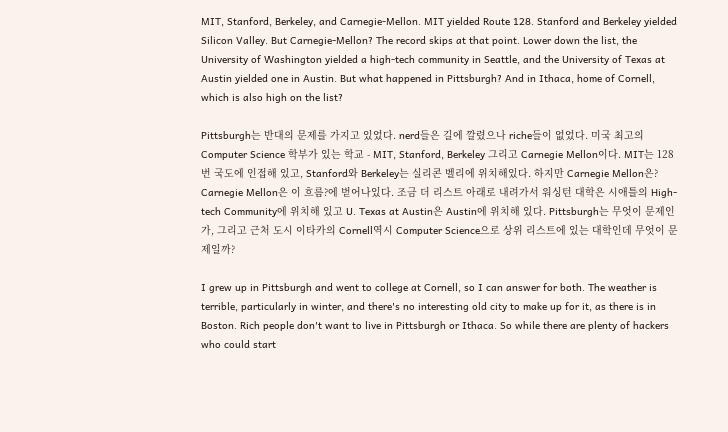MIT, Stanford, Berkeley, and Carnegie-Mellon. MIT yielded Route 128. Stanford and Berkeley yielded Silicon Valley. But Carnegie-Mellon? The record skips at that point. Lower down the list, the University of Washington yielded a high-tech community in Seattle, and the University of Texas at Austin yielded one in Austin. But what happened in Pittsburgh? And in Ithaca, home of Cornell, which is also high on the list?

Pittsburgh는 반대의 문제를 가지고 있었다. nerd들은 길에 깔렸으나 riche들이 없었다. 미국 최고의 Computer Science 학부가 있는 학교 - MIT, Stanford, Berkeley 그리고 Carnegie Mellon이다. MIT는 128번 국도에 인접해 있고, Stanford와 Berkeley는 실리콘 벨리에 위치해있다. 하지만 Carnegie Mellon은? Carnegie Mellon은 이 흐름?에 벋어나있다. 조금 더 리스트 아래로 내려가서 워싱턴 대학은 시애틀의 High-tech Community에 위치해 있고 U. Texas at Austin은 Austin에 위치해 있다. Pittsburgh는 무엇이 문제인가, 그리고 근처 도시 이타카의 Cornell역시 Computer Science으로 상위 리스트에 있는 대학인데 무엇이 문제일까?

I grew up in Pittsburgh and went to college at Cornell, so I can answer for both. The weather is terrible, particularly in winter, and there's no interesting old city to make up for it, as there is in Boston. Rich people don't want to live in Pittsburgh or Ithaca. So while there are plenty of hackers who could start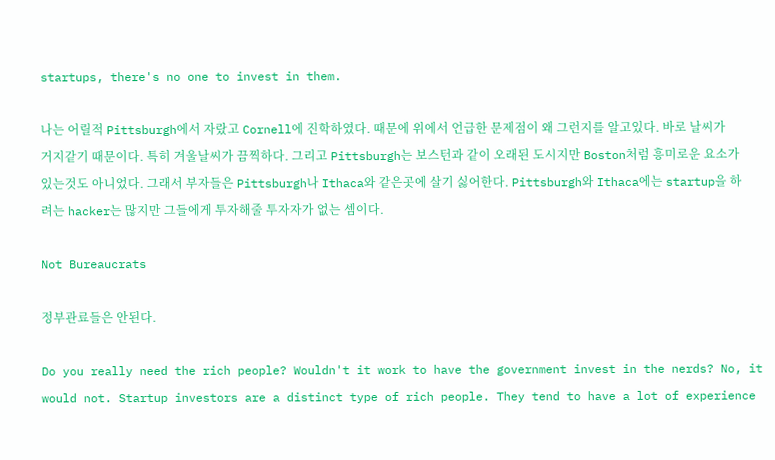startups, there's no one to invest in them.

나는 어릴적 Pittsburgh에서 자랐고 Cornell에 진학하였다. 때문에 위에서 언급한 문제점이 왜 그런지를 알고있다. 바로 날씨가 거지같기 때문이다. 특히 겨울날씨가 끔찍하다. 그리고 Pittsburgh는 보스턴과 같이 오래된 도시지만 Boston처럼 흥미로운 요소가 있는것도 아니었다. 그래서 부자들은 Pittsburgh나 Ithaca와 같은곳에 살기 싫어한다. Pittsburgh와 Ithaca에는 startup을 하려는 hacker는 많지만 그들에게 투자해줄 투자자가 없는 셈이다.

Not Bureaucrats

정부관료들은 안된다.

Do you really need the rich people? Wouldn't it work to have the government invest in the nerds? No, it would not. Startup investors are a distinct type of rich people. They tend to have a lot of experience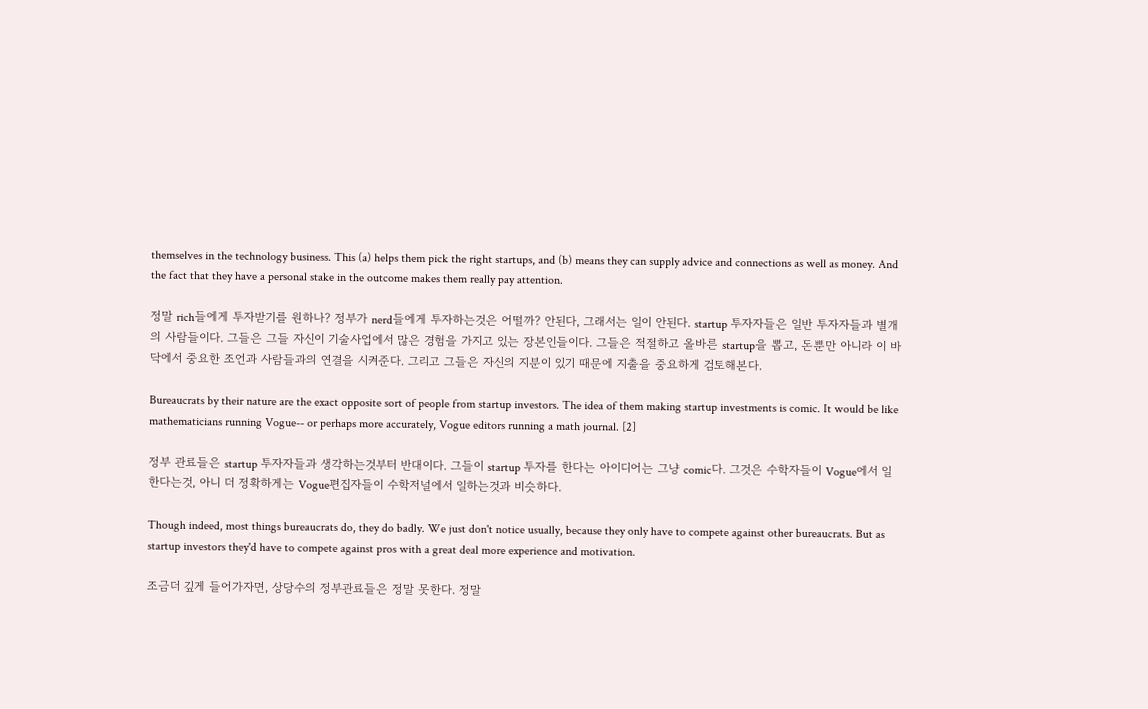themselves in the technology business. This (a) helps them pick the right startups, and (b) means they can supply advice and connections as well as money. And the fact that they have a personal stake in the outcome makes them really pay attention.

정말 rich들에게 투자받기를 원하나? 정부가 nerd들에게 투자하는것은 어떨까? 안된다, 그래서는 일이 안된다. startup 투자자들은 일반 투자자들과 별개의 사람들이다. 그들은 그들 자신이 기술사업에서 많은 경험을 가지고 있는 장본인들이다. 그들은 적절하고 올바른 startup을 뽑고, 돈뿐만 아니라 이 바닥에서 중요한 조언과 사람들과의 연결을 시켜준다. 그리고 그들은 자신의 지분이 있기 때문에 지출을 중요하게 검토해본다.

Bureaucrats by their nature are the exact opposite sort of people from startup investors. The idea of them making startup investments is comic. It would be like mathematicians running Vogue-- or perhaps more accurately, Vogue editors running a math journal. [2]

정부 관료들은 startup 투자자들과 생각하는것부터 반대이다. 그들이 startup 투자를 한다는 아이디어는 그냥 comic다. 그것은 수학자들이 Vogue에서 일한다는것, 아니 더 정확하게는 Vogue편집자들이 수학저널에서 일하는것과 비슷하다.

Though indeed, most things bureaucrats do, they do badly. We just don't notice usually, because they only have to compete against other bureaucrats. But as startup investors they'd have to compete against pros with a great deal more experience and motivation.

조금더 깊게 들어가자면, 상당수의 정부관료들은 정말 못한다. 정말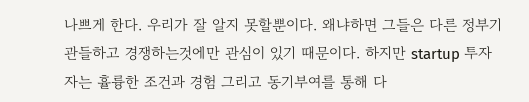나쁘게 한다. 우리가 잘 알지 못할뿐이다. 왜냐하면 그들은 다른 정부기관들하고 경쟁하는것에만 관심이 있기 때문이다. 하지만 startup 투자자는 휼륭한 조건과 경험 그리고 동기부여를 통해 다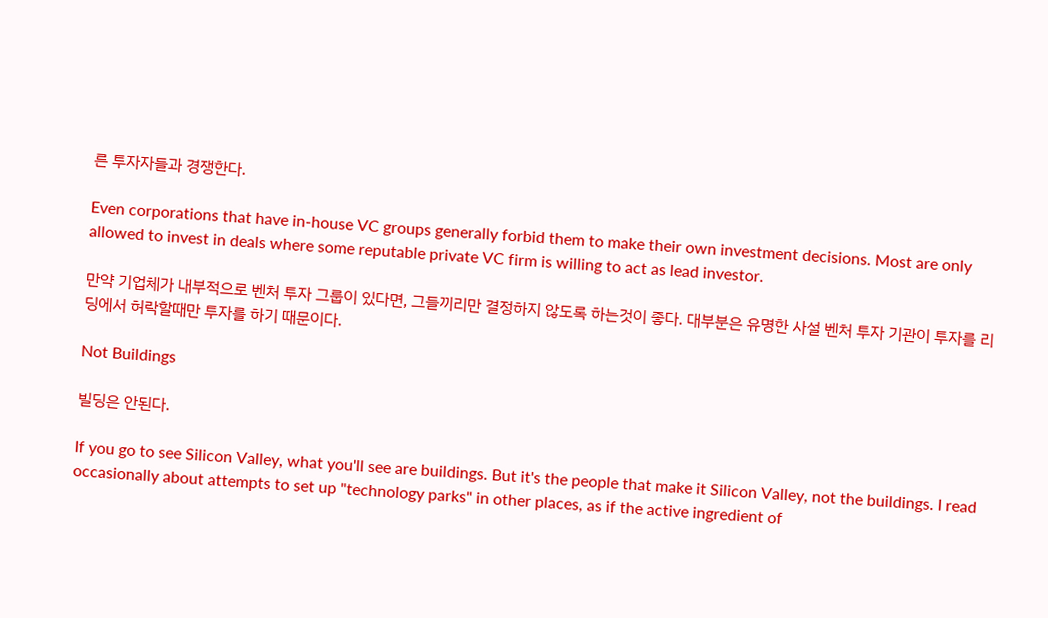른 투자자들과 경쟁한다.

Even corporations that have in-house VC groups generally forbid them to make their own investment decisions. Most are only allowed to invest in deals where some reputable private VC firm is willing to act as lead investor.

만약 기업체가 내부적으로 벤처 투자 그룹이 있다면, 그들끼리만 결정하지 않도록 하는것이 좋다. 대부분은 유명한 사설 벤처 투자 기관이 투자를 리딩에서 허락할때만 투자를 하기 때문이다.

Not Buildings

빌딩은 안된다.

If you go to see Silicon Valley, what you'll see are buildings. But it's the people that make it Silicon Valley, not the buildings. I read occasionally about attempts to set up "technology parks" in other places, as if the active ingredient of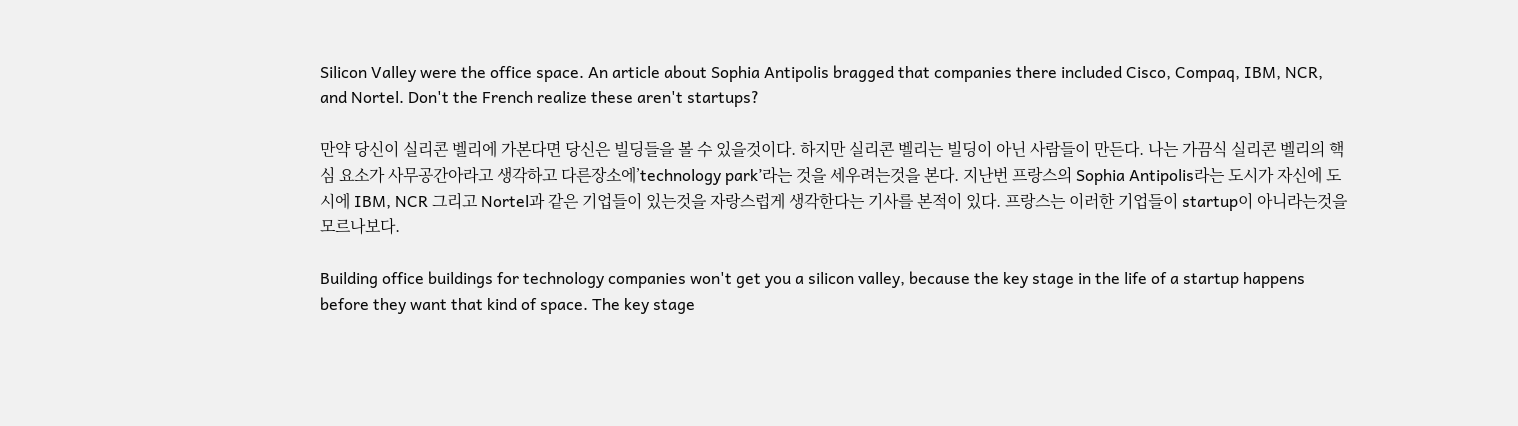Silicon Valley were the office space. An article about Sophia Antipolis bragged that companies there included Cisco, Compaq, IBM, NCR, and Nortel. Don't the French realize these aren't startups?

만약 당신이 실리콘 벨리에 가본다면 당신은 빌딩들을 볼 수 있을것이다. 하지만 실리콘 벨리는 빌딩이 아닌 사람들이 만든다. 나는 가끔식 실리콘 벨리의 핵심 요소가 사무공간아라고 생각하고 다른장소에’technology park’라는 것을 세우려는것을 본다. 지난번 프랑스의 Sophia Antipolis라는 도시가 자신에 도시에 IBM, NCR 그리고 Nortel과 같은 기업들이 있는것을 자랑스럽게 생각한다는 기사를 본적이 있다. 프랑스는 이러한 기업들이 startup이 아니라는것을 모르나보다.

Building office buildings for technology companies won't get you a silicon valley, because the key stage in the life of a startup happens before they want that kind of space. The key stage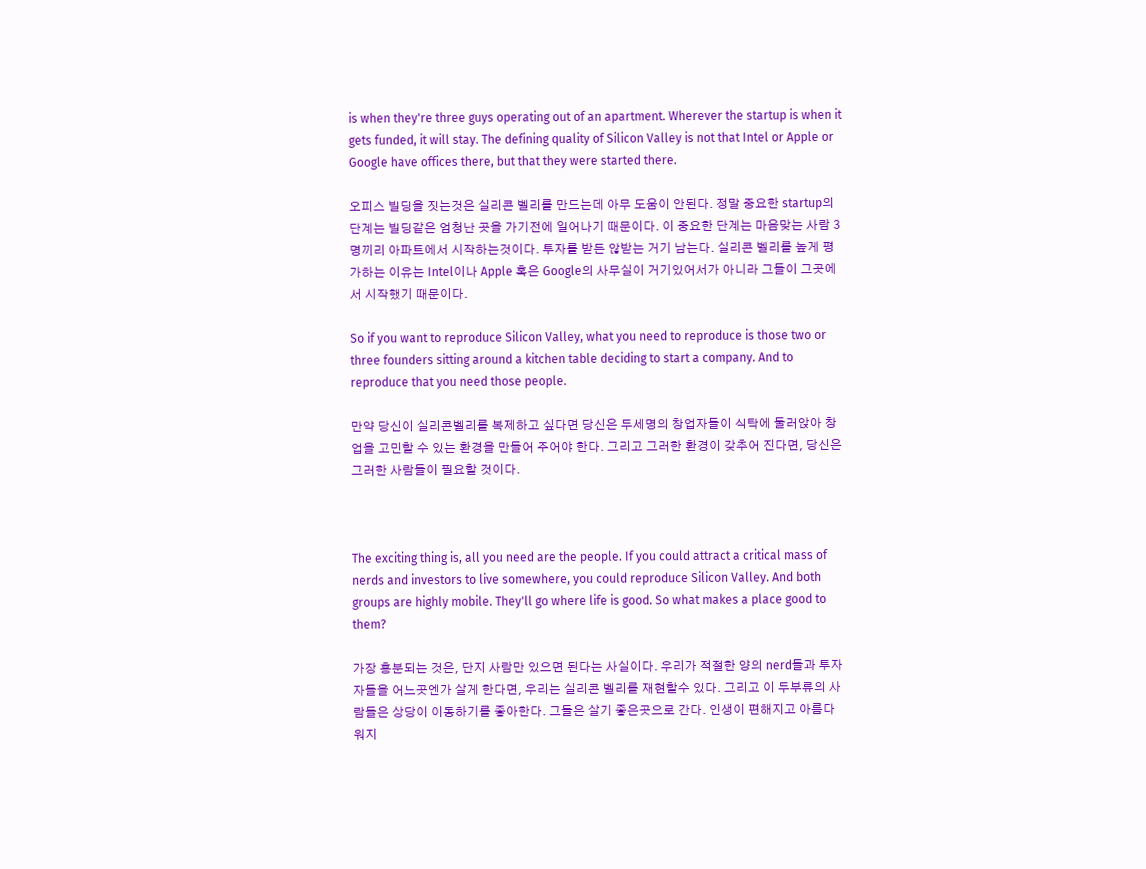is when they're three guys operating out of an apartment. Wherever the startup is when it gets funded, it will stay. The defining quality of Silicon Valley is not that Intel or Apple or Google have offices there, but that they were started there.

오피스 빌딩을 짓는것은 실리콘 벨리를 만드는데 아무 도움이 안된다. 정말 중요한 startup의 단계는 빌딩같은 엄청난 곳을 가기전에 일어나기 때문이다. 이 중요한 단계는 마음맞는 사람 3명끼리 아파트에서 시작하는것이다. 투자를 받든 않받는 거기 남는다. 실리콘 벨리를 높게 평가하는 이유는 Intel이나 Apple 혹은 Google의 사무실이 거기있어서가 아니라 그들이 그곳에서 시작했기 때문이다.

So if you want to reproduce Silicon Valley, what you need to reproduce is those two or three founders sitting around a kitchen table deciding to start a company. And to reproduce that you need those people.

만약 당신이 실리콘벨리를 복제하고 싶다면 당신은 두세명의 창업자들이 식탁에 둘러앉아 창업을 고민할 수 있는 환경을 만들어 주어야 한다. 그리고 그러한 환경이 갖추어 진다면, 당신은 그러한 사람들이 필요할 것이다.



The exciting thing is, all you need are the people. If you could attract a critical mass of nerds and investors to live somewhere, you could reproduce Silicon Valley. And both groups are highly mobile. They'll go where life is good. So what makes a place good to them?

가장 흥분되는 것은, 단지 사람만 있으면 된다는 사실이다. 우리가 적절한 양의 nerd들과 투자자들을 어느곳엔가 살게 한다면, 우리는 실리콘 벨리를 재현할수 있다. 그리고 이 두부류의 사람들은 상당이 이동하기를 좋아한다. 그들은 살기 좋은곳으로 간다. 인생이 편해지고 아름다워지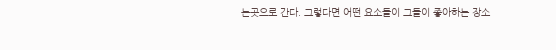는곳으로 간다. 그렇다면 어떤 요소들이 그들이 좋아하는 장소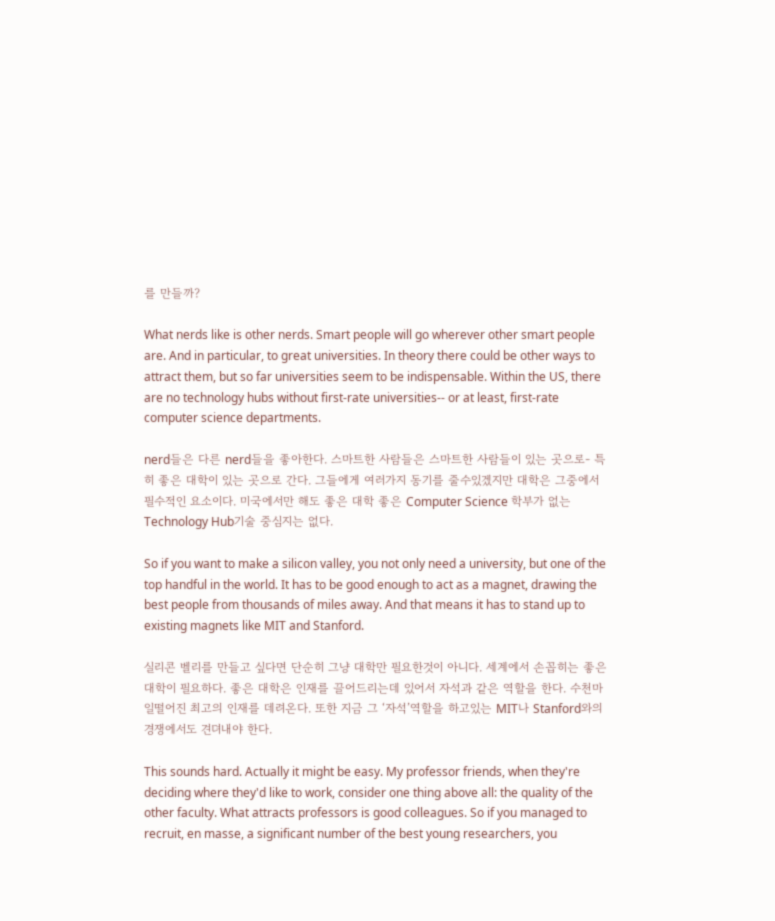를 만들까?

What nerds like is other nerds. Smart people will go wherever other smart people are. And in particular, to great universities. In theory there could be other ways to attract them, but so far universities seem to be indispensable. Within the US, there are no technology hubs without first-rate universities-- or at least, first-rate computer science departments.

nerd들은 다른 nerd들을 좋아한다. 스마트한 사람들은 스마트한 사람들이 있는 곳으로- 특히 좋은 대학이 있는 곳으로 간다. 그들에게 여러가지 동기를 줄수있겠지만 대학은 그중에서 필수적인 요소이다. 미국에서만 해도 좋은 대학 좋은 Computer Science 학부가 없는 Technology Hub기술 중심지는 없다.

So if you want to make a silicon valley, you not only need a university, but one of the top handful in the world. It has to be good enough to act as a magnet, drawing the best people from thousands of miles away. And that means it has to stand up to existing magnets like MIT and Stanford.

실리콘 벨리를 만들고 싶다면 단순히 그냥 대학만 필요한것이 아니다. 세계에서 손꼽히는 좋은 대학이 필요하다. 좋은 대학은 인재를 끌어드리는데 있어서 자석과 같은 역할을 한다. 수천마일떨어진 최고의 인재를 데려온다. 또한 지금 그 ‘자석’역할을 하고있는 MIT나 Stanford와의 경쟁에서도 견뎌내야 한다.

This sounds hard. Actually it might be easy. My professor friends, when they're deciding where they'd like to work, consider one thing above all: the quality of the other faculty. What attracts professors is good colleagues. So if you managed to recruit, en masse, a significant number of the best young researchers, you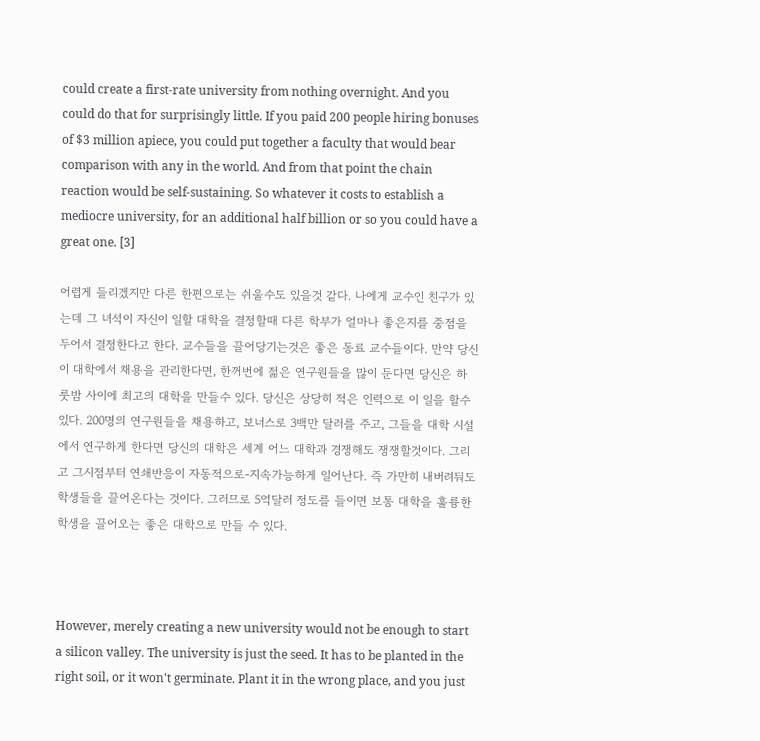could create a first-rate university from nothing overnight. And you could do that for surprisingly little. If you paid 200 people hiring bonuses of $3 million apiece, you could put together a faculty that would bear comparison with any in the world. And from that point the chain reaction would be self-sustaining. So whatever it costs to establish a mediocre university, for an additional half billion or so you could have a great one. [3]

어렵게 들리겠지만 다른 한편으로는 쉬울수도 있을것 같다. 나에게 교수인 친구가 있는데 그 녀석이 자신이 일할 대학을 결정할때 다른 학부가 얼마나 좋은지를 중점을 두어서 결정한다고 한다. 교수들을 끌어당기는것은 좋은 동료 교수들이다. 만약 당신이 대학에서 채용을 관리한다면, 한꺼번에 젊은 연구원들을 많이 둔다면 당신은 하룻밤 사이에 최고의 대학을 만들수 있다. 당신은 상당히 적은 인력으로 이 일을 할수있다. 200명의 연구원들을 채용하고, 보너스로 3백만 달러를 주고, 그들을 대학 시설에서 연구하게 한다면 당신의 대학은 세계 어느 대학과 경쟁해도 쟁쟁할것이다. 그리고 그시점부터 연쇄반응이 자동적으로-지속가능하게 일어난다. 즉 가만히 내버려둬도 학생들을 끌어온다는 것이다. 그러므로 5억달러 정도를 들이면 보통 대학을 훌륭한 학생을 끌어오는 좋은 대학으로 만들 수 있다.



However, merely creating a new university would not be enough to start a silicon valley. The university is just the seed. It has to be planted in the right soil, or it won't germinate. Plant it in the wrong place, and you just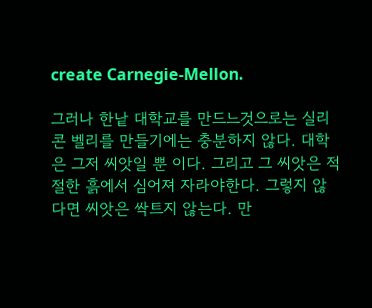create Carnegie-Mellon.

그러나 한낱 대학교를 만드느것으로는 실리콘 벨리를 만들기에는 충분하지 않다. 대학은 그저 씨앗일 뿐 이다. 그리고 그 씨앗은 적절한 흙에서 심어져 자라야한다. 그렇지 않다면 씨앗은 싹트지 않는다. 만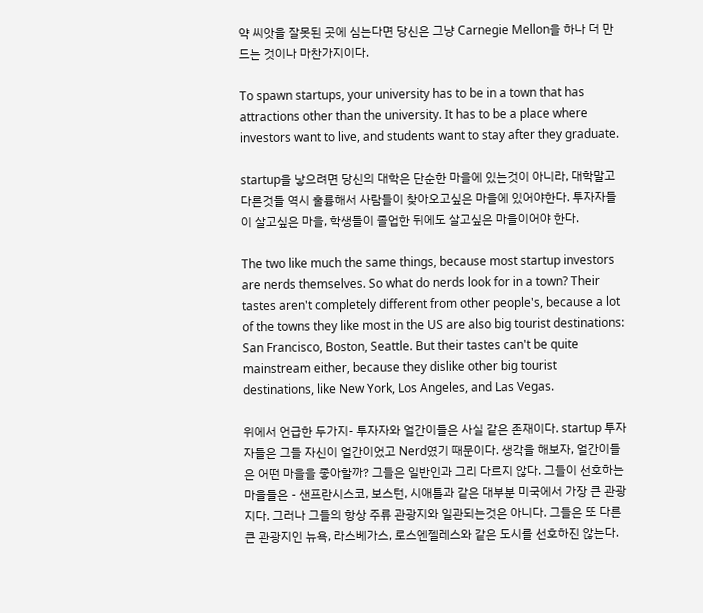약 씨앗을 잘못된 곳에 심는다면 당신은 그냥 Carnegie Mellon을 하나 더 만드는 것이나 마찬가지이다.

To spawn startups, your university has to be in a town that has attractions other than the university. It has to be a place where investors want to live, and students want to stay after they graduate.

startup을 낳으려면 당신의 대학은 단순한 마을에 있는것이 아니라, 대학말고 다른것들 역시 훌륭해서 사람들이 찾아오고싶은 마을에 있어야한다. 투자자들이 살고싶은 마을, 학생들이 졸업한 뒤에도 살고싶은 마을이어야 한다.

The two like much the same things, because most startup investors are nerds themselves. So what do nerds look for in a town? Their tastes aren't completely different from other people's, because a lot of the towns they like most in the US are also big tourist destinations: San Francisco, Boston, Seattle. But their tastes can't be quite mainstream either, because they dislike other big tourist destinations, like New York, Los Angeles, and Las Vegas.

위에서 언급한 두가지- 투자자와 얼간이들은 사실 같은 존재이다. startup 투자자들은 그들 자신이 얼간이었고 Nerd였기 때문이다. 생각을 해보자, 얼간이들은 어떤 마을을 좋아할까? 그들은 일반인과 그리 다르지 않다. 그들이 선호하는 마을들은 - 샌프란시스코, 보스턴, 시애틀과 같은 대부분 미국에서 가장 큰 관광지다. 그러나 그들의 항상 주류 관광지와 일관되는것은 아니다. 그들은 또 다른 큰 관광지인 뉴욕, 라스베가스, 로스엔젤레스와 같은 도시를 선호하진 않는다.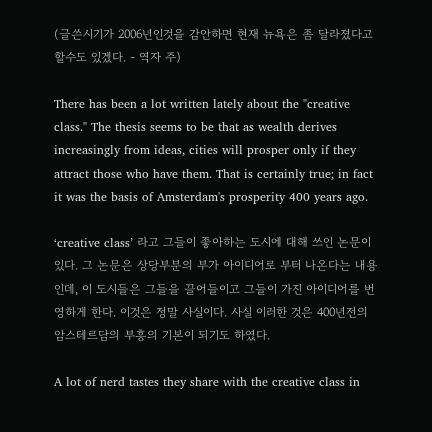(글쓴시기가 2006년인것을 감안하면 현재 뉴욕은 좀 달라졌다고 할수도 있겠다. - 역자 주)

There has been a lot written lately about the "creative class." The thesis seems to be that as wealth derives increasingly from ideas, cities will prosper only if they attract those who have them. That is certainly true; in fact it was the basis of Amsterdam's prosperity 400 years ago.

‘creative class’ 라고 그들이 좋아하는 도시에 대해 쓰인 논문이 있다. 그 논문은 상당부분의 부가 아이디어로 부터 나온다는 내용인데, 이 도시들은 그들을 끌어들이고 그들이 가진 아이디어를 번영하게 한다. 이것은 정말 사실이다. 사실 이러한 것은 400년전의 암스테르담의 부흥의 기본이 되기도 하였다.

A lot of nerd tastes they share with the creative class in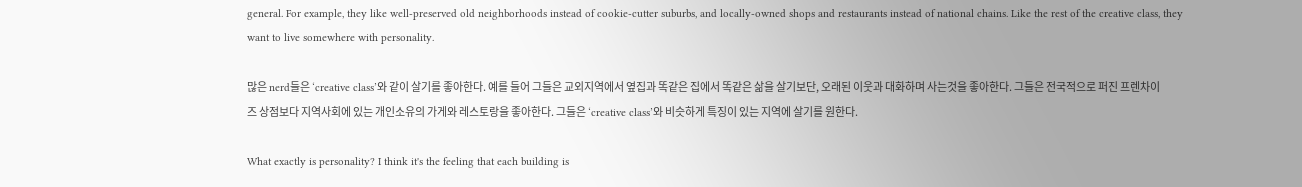general. For example, they like well-preserved old neighborhoods instead of cookie-cutter suburbs, and locally-owned shops and restaurants instead of national chains. Like the rest of the creative class, they want to live somewhere with personality.

많은 nerd들은 ‘creative class’와 같이 살기를 좋아한다. 예를 들어 그들은 교외지역에서 옆집과 똑같은 집에서 똑같은 삶을 살기보단, 오래된 이웃과 대화하며 사는것을 좋아한다. 그들은 전국적으로 퍼진 프렌차이즈 상점보다 지역사회에 있는 개인소유의 가게와 레스토랑을 좋아한다. 그들은 ‘creative class’와 비슷하게 특징이 있는 지역에 살기를 원한다.

What exactly is personality? I think it's the feeling that each building is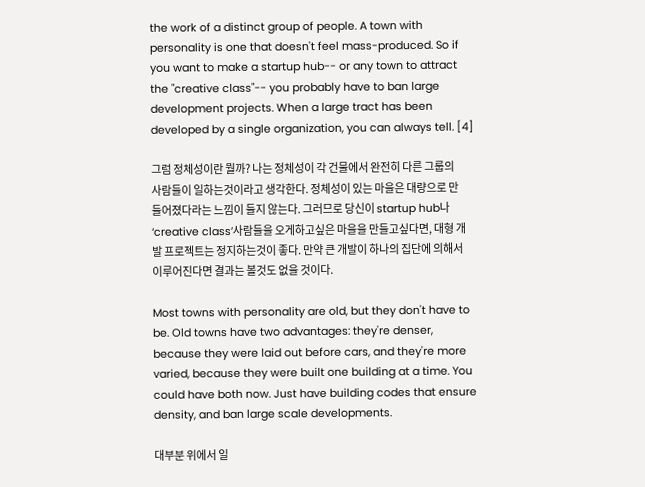the work of a distinct group of people. A town with personality is one that doesn't feel mass-produced. So if you want to make a startup hub-- or any town to attract the "creative class"-- you probably have to ban large development projects. When a large tract has been developed by a single organization, you can always tell. [4]

그럼 정체성이란 뭘까? 나는 정체성이 각 건물에서 완전히 다른 그룹의 사람들이 일하는것이라고 생각한다. 정체성이 있는 마을은 대량으로 만들어졌다라는 느낌이 들지 않는다. 그러므로 당신이 startup hub나 ‘creative class’사람들을 오게하고싶은 마을을 만들고싶다면, 대형 개발 프로젝트는 정지하는것이 좋다. 만약 큰 개발이 하나의 집단에 의해서 이루어진다면 결과는 볼것도 없을 것이다.

Most towns with personality are old, but they don't have to be. Old towns have two advantages: they're denser, because they were laid out before cars, and they're more varied, because they were built one building at a time. You could have both now. Just have building codes that ensure density, and ban large scale developments.

대부분 위에서 일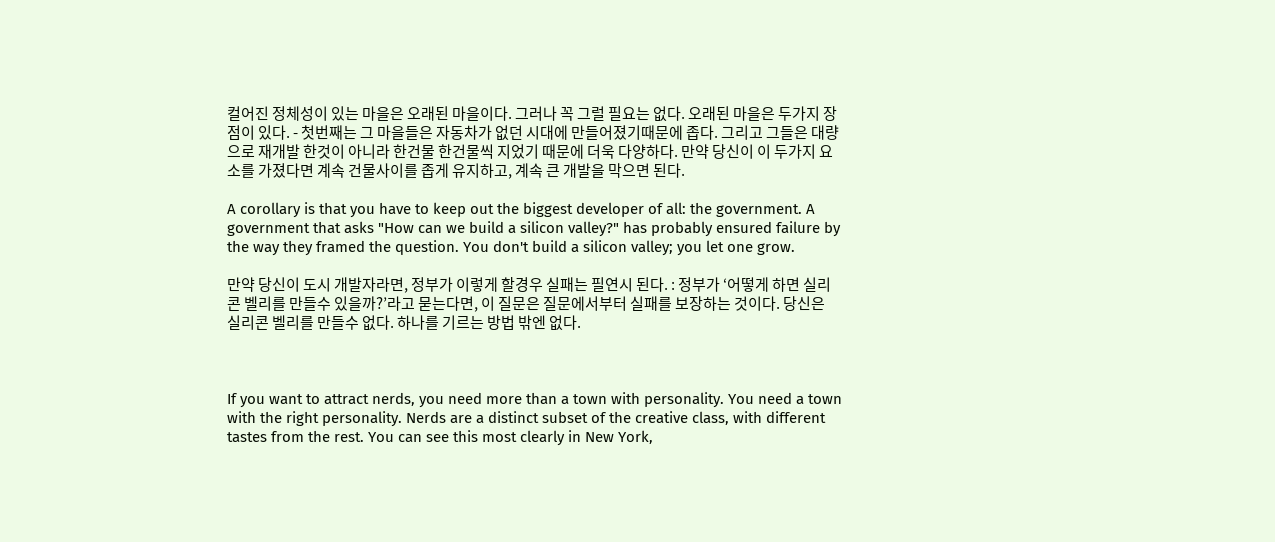컬어진 정체성이 있는 마을은 오래된 마을이다. 그러나 꼭 그럴 필요는 없다. 오래된 마을은 두가지 장점이 있다. - 첫번째는 그 마을들은 자동차가 없던 시대에 만들어졌기때문에 좁다. 그리고 그들은 대량으로 재개발 한것이 아니라 한건물 한건물씩 지었기 때문에 더욱 다양하다. 만약 당신이 이 두가지 요소를 가졌다면 계속 건물사이를 좁게 유지하고, 계속 큰 개발을 막으면 된다.

A corollary is that you have to keep out the biggest developer of all: the government. A government that asks "How can we build a silicon valley?" has probably ensured failure by the way they framed the question. You don't build a silicon valley; you let one grow.

만약 당신이 도시 개발자라면, 정부가 이렇게 할경우 실패는 필연시 된다. : 정부가 ‘어떻게 하면 실리콘 벨리를 만들수 있을까?’라고 묻는다면, 이 질문은 질문에서부터 실패를 보장하는 것이다. 당신은 실리콘 벨리를 만들수 없다. 하나를 기르는 방법 밖엔 없다.



If you want to attract nerds, you need more than a town with personality. You need a town with the right personality. Nerds are a distinct subset of the creative class, with different tastes from the rest. You can see this most clearly in New York,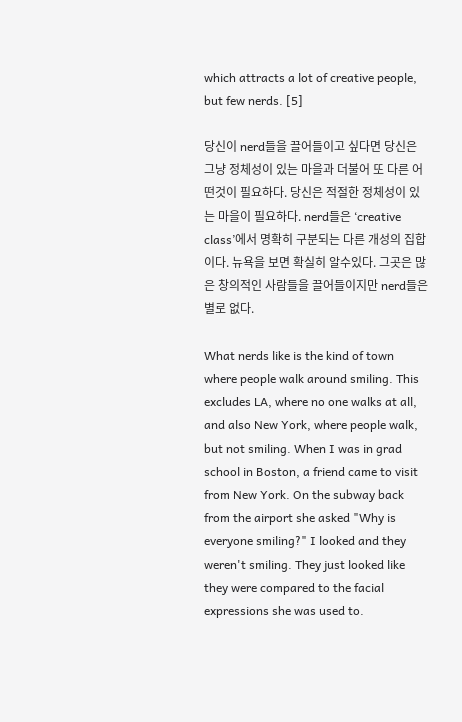which attracts a lot of creative people, but few nerds. [5]

당신이 nerd들을 끌어들이고 싶다면 당신은 그냥 정체성이 있는 마을과 더불어 또 다른 어떤것이 필요하다. 당신은 적절한 정체성이 있는 마을이 필요하다. nerd들은 ‘creative class’에서 명확히 구분되는 다른 개성의 집합이다. 뉴욕을 보면 확실히 알수있다. 그곳은 많은 창의적인 사람들을 끌어들이지만 nerd들은 별로 없다.

What nerds like is the kind of town where people walk around smiling. This excludes LA, where no one walks at all, and also New York, where people walk, but not smiling. When I was in grad school in Boston, a friend came to visit from New York. On the subway back from the airport she asked "Why is everyone smiling?" I looked and they weren't smiling. They just looked like they were compared to the facial expressions she was used to.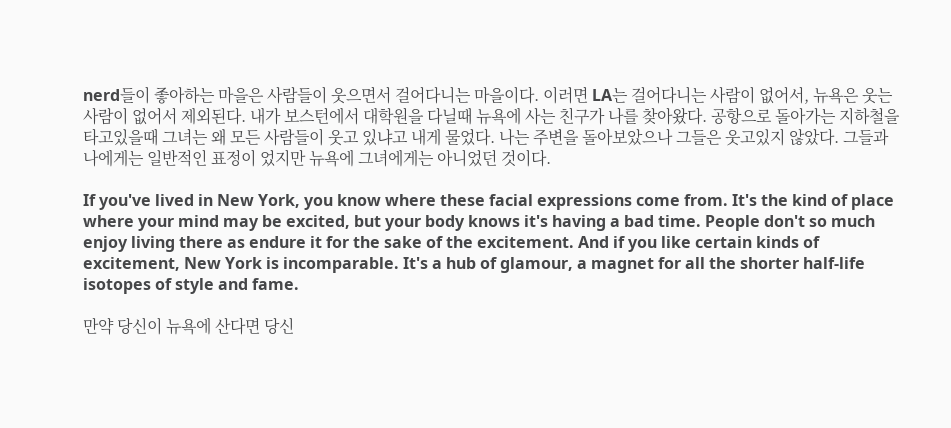nerd들이 좋아하는 마을은 사람들이 웃으면서 걸어다니는 마을이다. 이러면 LA는 걸어다니는 사람이 없어서, 뉴욕은 웃는 사람이 없어서 제외된다. 내가 보스턴에서 대학원을 다닐때 뉴욕에 사는 친구가 나를 찾아왔다. 공항으로 돌아가는 지하철을 타고있을때 그녀는 왜 모든 사람들이 웃고 있냐고 내게 물었다. 나는 주변을 돌아보았으나 그들은 웃고있지 않았다. 그들과 나에게는 일반적인 표정이 었지만 뉴욕에 그녀에게는 아니었던 것이다.

If you've lived in New York, you know where these facial expressions come from. It's the kind of place where your mind may be excited, but your body knows it's having a bad time. People don't so much enjoy living there as endure it for the sake of the excitement. And if you like certain kinds of excitement, New York is incomparable. It's a hub of glamour, a magnet for all the shorter half-life isotopes of style and fame.

만약 당신이 뉴욕에 산다면 당신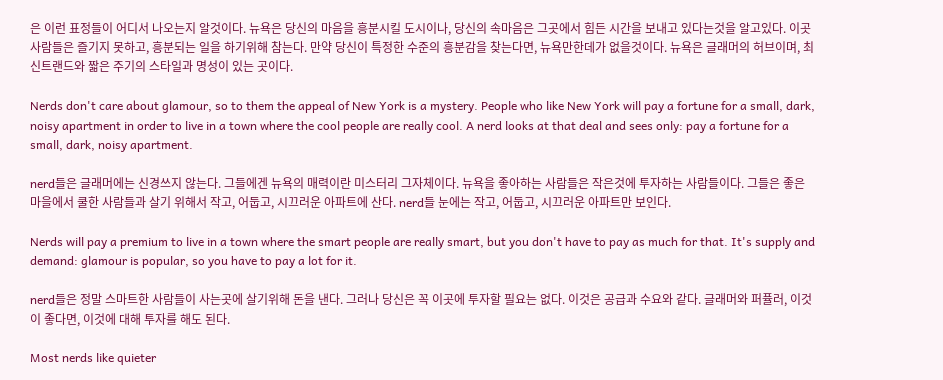은 이런 표정들이 어디서 나오는지 알것이다. 뉴욕은 당신의 마음을 흥분시킬 도시이나, 당신의 속마음은 그곳에서 힘든 시간을 보내고 있다는것을 알고있다. 이곳 사람들은 즐기지 못하고, 흥분되는 일을 하기위해 참는다. 만약 당신이 특정한 수준의 흥분감을 찾는다면, 뉴욕만한데가 없을것이다. 뉴욕은 글래머의 허브이며, 최신트랜드와 짧은 주기의 스타일과 명성이 있는 곳이다.

Nerds don't care about glamour, so to them the appeal of New York is a mystery. People who like New York will pay a fortune for a small, dark, noisy apartment in order to live in a town where the cool people are really cool. A nerd looks at that deal and sees only: pay a fortune for a small, dark, noisy apartment.

nerd들은 글래머에는 신경쓰지 않는다. 그들에겐 뉴욕의 매력이란 미스터리 그자체이다. 뉴욕을 좋아하는 사람들은 작은것에 투자하는 사람들이다. 그들은 좋은 마을에서 쿨한 사람들과 살기 위해서 작고, 어둡고, 시끄러운 아파트에 산다. nerd들 눈에는 작고, 어둡고, 시끄러운 아파트만 보인다.

Nerds will pay a premium to live in a town where the smart people are really smart, but you don't have to pay as much for that. It's supply and demand: glamour is popular, so you have to pay a lot for it.

nerd들은 정말 스마트한 사람들이 사는곳에 살기위해 돈을 낸다. 그러나 당신은 꼭 이곳에 투자할 필요는 없다. 이것은 공급과 수요와 같다. 글래머와 퍼퓰러, 이것이 좋다면, 이것에 대해 투자를 해도 된다.

Most nerds like quieter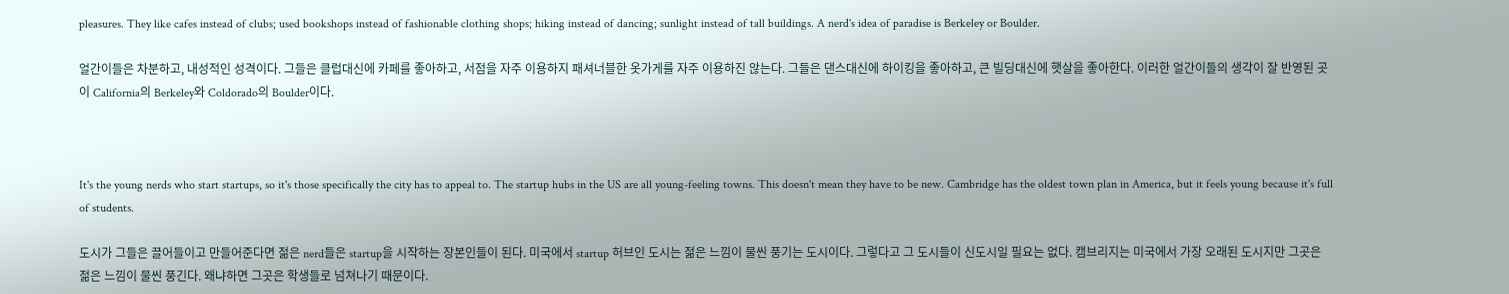pleasures. They like cafes instead of clubs; used bookshops instead of fashionable clothing shops; hiking instead of dancing; sunlight instead of tall buildings. A nerd's idea of paradise is Berkeley or Boulder.

얼간이들은 차분하고, 내성적인 성격이다. 그들은 클럽대신에 카페를 좋아하고, 서점을 자주 이용하지 패셔너블한 옷가게를 자주 이용하진 않는다. 그들은 댄스대신에 하이킹을 좋아하고, 큰 빌딩대신에 햇살을 좋아한다. 이러한 얼간이들의 생각이 잘 반영된 곳이 California의 Berkeley와 Coldorado의 Boulder이다.



It's the young nerds who start startups, so it's those specifically the city has to appeal to. The startup hubs in the US are all young-feeling towns. This doesn't mean they have to be new. Cambridge has the oldest town plan in America, but it feels young because it's full of students.

도시가 그들은 끌어들이고 만들어준다면 젊은 nerd들은 startup을 시작하는 장본인들이 된다. 미국에서 startup 허브인 도시는 젊은 느낌이 물씬 풍기는 도시이다. 그렇다고 그 도시들이 신도시일 필요는 없다. 캠브리지는 미국에서 가장 오래된 도시지만 그곳은 젊은 느낌이 물씬 풍긴다. 왜냐하면 그곳은 학생들로 넘쳐나기 때문이다.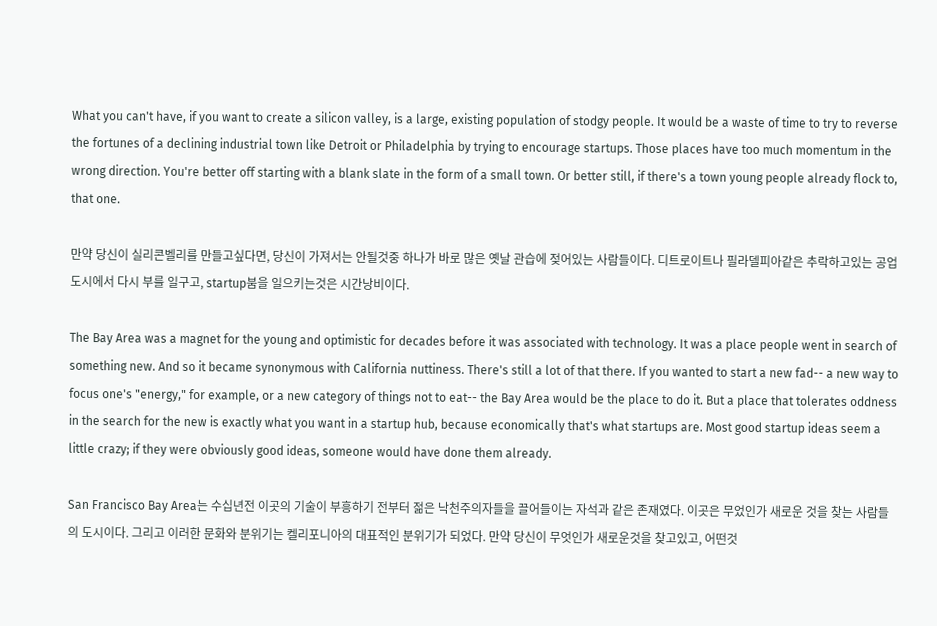What you can't have, if you want to create a silicon valley, is a large, existing population of stodgy people. It would be a waste of time to try to reverse the fortunes of a declining industrial town like Detroit or Philadelphia by trying to encourage startups. Those places have too much momentum in the wrong direction. You're better off starting with a blank slate in the form of a small town. Or better still, if there's a town young people already flock to, that one.

만약 당신이 실리콘벨리를 만들고싶다면, 당신이 가져서는 안될것중 하나가 바로 많은 옛날 관습에 젖어있는 사람들이다. 디트로이트나 필라델피아같은 추락하고있는 공업도시에서 다시 부를 일구고, startup붐을 일으키는것은 시간낭비이다.

The Bay Area was a magnet for the young and optimistic for decades before it was associated with technology. It was a place people went in search of something new. And so it became synonymous with California nuttiness. There's still a lot of that there. If you wanted to start a new fad-- a new way to focus one's "energy," for example, or a new category of things not to eat-- the Bay Area would be the place to do it. But a place that tolerates oddness in the search for the new is exactly what you want in a startup hub, because economically that's what startups are. Most good startup ideas seem a little crazy; if they were obviously good ideas, someone would have done them already.

San Francisco Bay Area는 수십년전 이곳의 기술이 부흥하기 전부터 젊은 낙천주의자들을 끌어들이는 자석과 같은 존재였다. 이곳은 무었인가 새로운 것을 찾는 사람들의 도시이다. 그리고 이러한 문화와 분위기는 켈리포니아의 대표적인 분위기가 되었다. 만약 당신이 무엇인가 새로운것을 찾고있고, 어떤것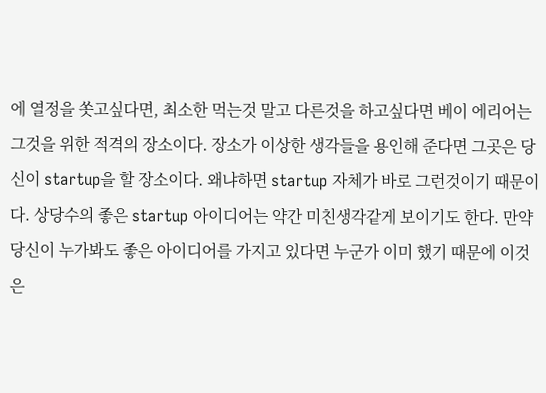에 열정을 쏫고싶다면, 최소한 먹는것 말고 다른것을 하고싶다면 베이 에리어는 그것을 위한 적격의 장소이다. 장소가 이상한 생각들을 용인해 준다면 그곳은 당신이 startup을 할 장소이다. 왜냐하면 startup 자체가 바로 그런것이기 때문이다. 상당수의 좋은 startup 아이디어는 약간 미친생각같게 보이기도 한다. 만약 당신이 누가봐도 좋은 아이디어를 가지고 있다면 누군가 이미 했기 때문에 이것은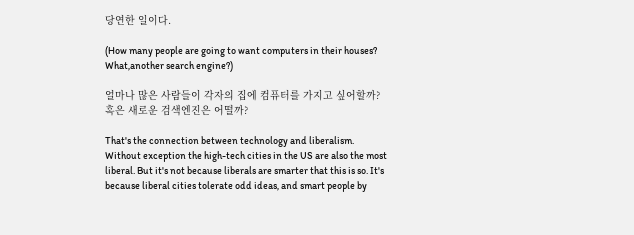당연한 일이다.

(How many people are going to want computers in their houses? What,another search engine?)

얼마나 많은 사람들이 각자의 집에 컴퓨터를 가지고 싶어할까? 혹은 새로운 검색엔진은 어떨까?

That's the connection between technology and liberalism. Without exception the high-tech cities in the US are also the most liberal. But it's not because liberals are smarter that this is so. It's because liberal cities tolerate odd ideas, and smart people by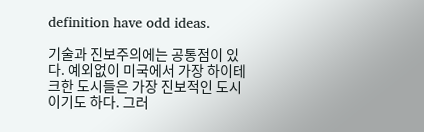definition have odd ideas.

기술과 진보주의에는 공통점이 있다. 예외없이 미국에서 가장 하이테크한 도시들은 가장 진보적인 도시이기도 하다. 그러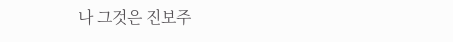나 그것은 진보주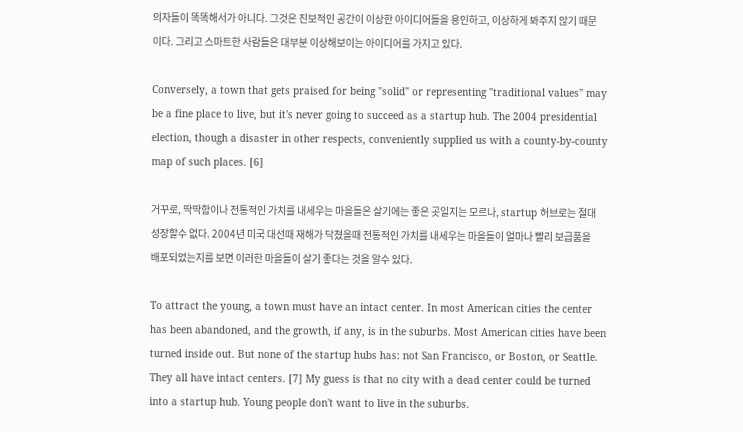의자들이 똑똑해서가 아니다. 그것은 진보적인 공간이 이상한 아이디어들을 용인하고, 이상하게 봐주지 않기 때문이다. 그리고 스마트한 사람들은 대부분 이상해보이는 아이디어를 가지고 있다.

Conversely, a town that gets praised for being "solid" or representing "traditional values" may be a fine place to live, but it's never going to succeed as a startup hub. The 2004 presidential election, though a disaster in other respects, conveniently supplied us with a county-by-county map of such places. [6]

거꾸로, 딱딱함이나 전통적인 가치를 내세우는 마을들은 살기에는 좋은 곳일지는 모르나, startup 허브로는 절대 성장할수 없다. 2004년 미국 대선때 재해가 닥쳤을때 전통적인 가치를 내세우는 마을들이 얼마나 빨리 보급품을 배포되었는지를 보면 이러한 마을들이 살기 좋다는 것을 알수 있다.

To attract the young, a town must have an intact center. In most American cities the center has been abandoned, and the growth, if any, is in the suburbs. Most American cities have been turned inside out. But none of the startup hubs has: not San Francisco, or Boston, or Seattle. They all have intact centers. [7] My guess is that no city with a dead center could be turned into a startup hub. Young people don't want to live in the suburbs.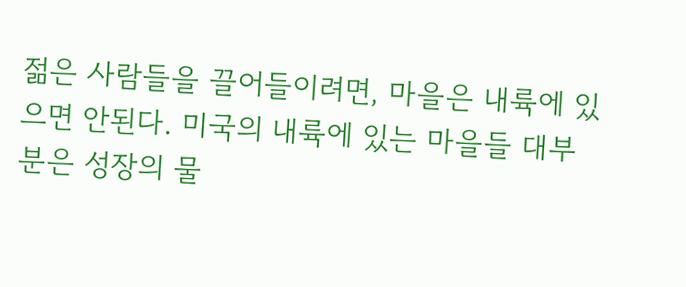젊은 사람들을 끌어들이려면, 마을은 내륙에 있으면 안된다. 미국의 내륙에 있는 마을들 대부분은 성장의 물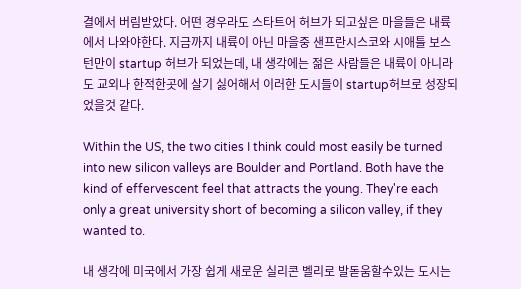결에서 버림받았다. 어떤 경우라도 스타트어 허브가 되고싶은 마을들은 내륙에서 나와야한다. 지금까지 내륙이 아닌 마을중 샌프란시스코와 시애틀 보스턴만이 startup 허브가 되었는데, 내 생각에는 젊은 사람들은 내륙이 아니라도 교외나 한적한곳에 살기 싫어해서 이러한 도시들이 startup허브로 성장되었을것 같다.

Within the US, the two cities I think could most easily be turned into new silicon valleys are Boulder and Portland. Both have the kind of effervescent feel that attracts the young. They're each only a great university short of becoming a silicon valley, if they wanted to.

내 생각에 미국에서 가장 쉽게 새로운 실리콘 벨리로 발돋움할수있는 도시는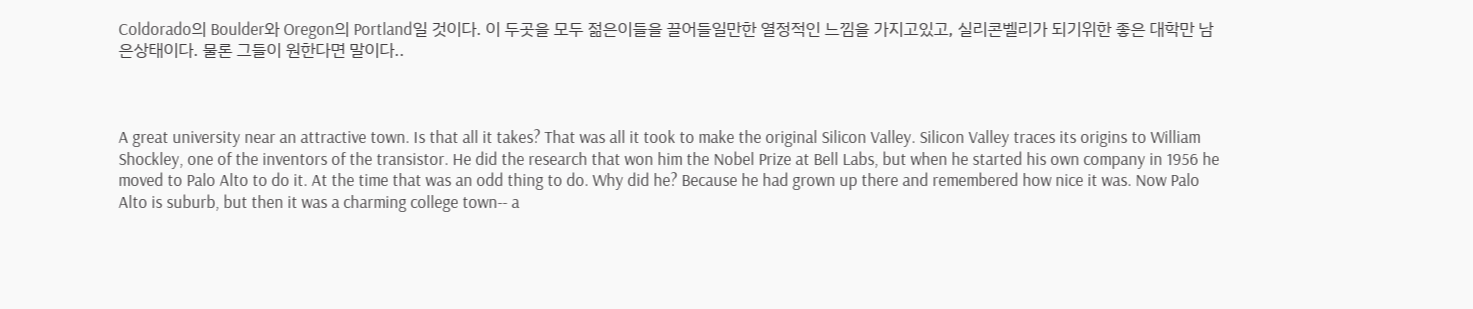Coldorado의 Boulder와 Oregon의 Portland일 것이다. 이 두곳을 모두 젊은이들을 끌어들일만한 열정적인 느낌을 가지고있고, 실리콘벨리가 되기위한 좋은 대학만 남은상태이다. 물론 그들이 원한다면 말이다..



A great university near an attractive town. Is that all it takes? That was all it took to make the original Silicon Valley. Silicon Valley traces its origins to William Shockley, one of the inventors of the transistor. He did the research that won him the Nobel Prize at Bell Labs, but when he started his own company in 1956 he moved to Palo Alto to do it. At the time that was an odd thing to do. Why did he? Because he had grown up there and remembered how nice it was. Now Palo Alto is suburb, but then it was a charming college town-- a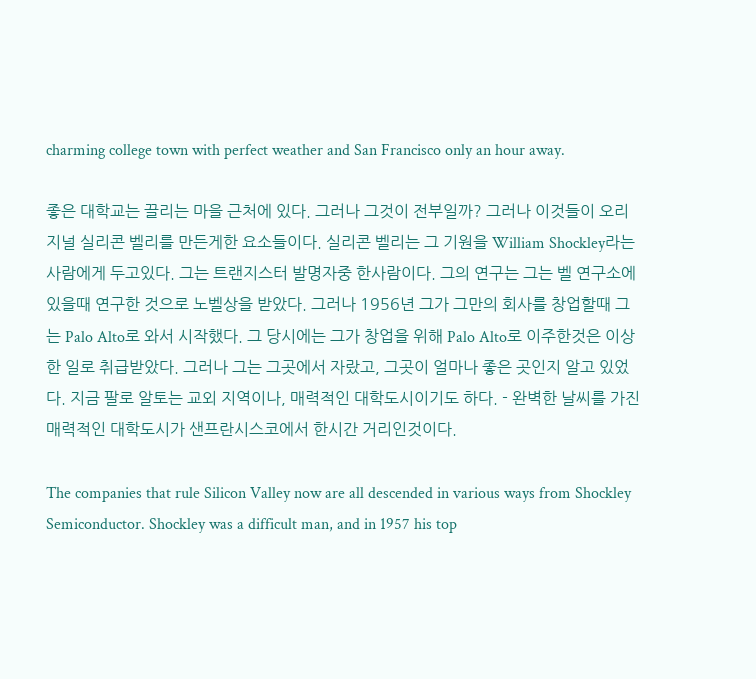charming college town with perfect weather and San Francisco only an hour away.

좋은 대학교는 끌리는 마을 근처에 있다. 그러나 그것이 전부일까? 그러나 이것들이 오리지널 실리콘 벨리를 만든게한 요소들이다. 실리콘 벨리는 그 기원을 William Shockley라는 사람에게 두고있다. 그는 트랜지스터 발명자중 한사람이다. 그의 연구는 그는 벨 연구소에 있을때 연구한 것으로 노벨상을 받았다. 그러나 1956년 그가 그만의 회사를 창업할때 그는 Palo Alto로 와서 시작했다. 그 당시에는 그가 창업을 위해 Palo Alto로 이주한것은 이상한 일로 취급받았다. 그러나 그는 그곳에서 자랐고, 그곳이 얼마나 좋은 곳인지 알고 있었다. 지금 팔로 알토는 교외 지역이나, 매력적인 대학도시이기도 하다. - 완벽한 날씨를 가진 매력적인 대학도시가 샌프란시스코에서 한시간 거리인것이다.

The companies that rule Silicon Valley now are all descended in various ways from Shockley Semiconductor. Shockley was a difficult man, and in 1957 his top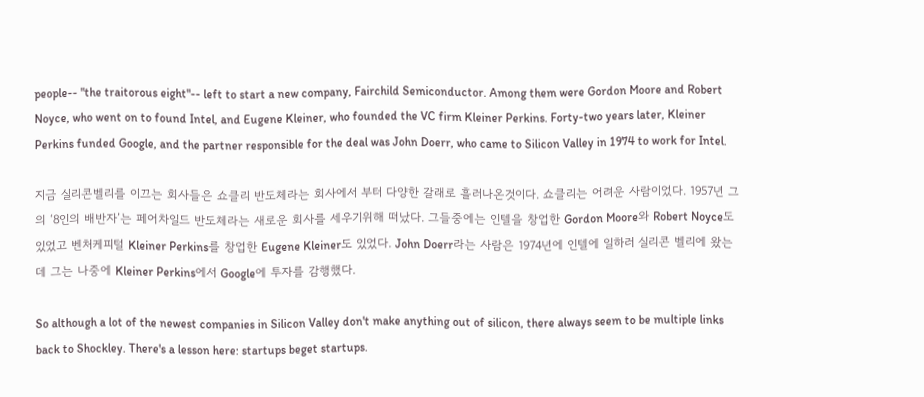people-- "the traitorous eight"-- left to start a new company, Fairchild Semiconductor. Among them were Gordon Moore and Robert Noyce, who went on to found Intel, and Eugene Kleiner, who founded the VC firm Kleiner Perkins. Forty-two years later, Kleiner Perkins funded Google, and the partner responsible for the deal was John Doerr, who came to Silicon Valley in 1974 to work for Intel.

지금 실리콘벨리를 이끄는 회사들은 쇼클리 반도체라는 회사에서 부터 다양한 갈래로 흘러나온것이다. 쇼클리는 어려운 사람이었다. 1957년 그의 ‘8인의 배반자’는 페어차일드 반도체라는 새로운 회사를 세우기위해 떠났다. 그들중에는 인텔을 창업한 Gordon Moore와 Robert Noyce도 있었고 벤처케피털 Kleiner Perkins를 창업한 Eugene Kleiner도 있었다. John Doerr라는 사람은 1974년에 인텔에 일하러 실리콘 벨리에 왔는데 그는 나중에 Kleiner Perkins에서 Google에 투자를 감행했다.

So although a lot of the newest companies in Silicon Valley don't make anything out of silicon, there always seem to be multiple links back to Shockley. There's a lesson here: startups beget startups.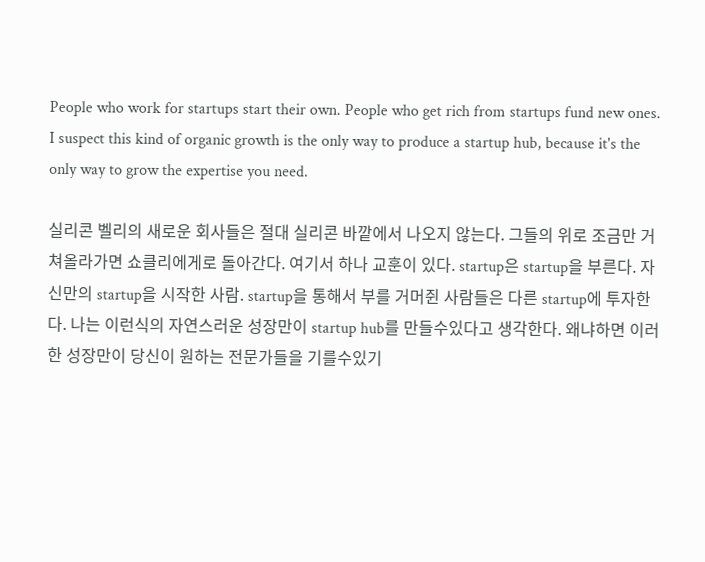People who work for startups start their own. People who get rich from startups fund new ones. I suspect this kind of organic growth is the only way to produce a startup hub, because it's the only way to grow the expertise you need.

실리콘 벨리의 새로운 회사들은 절대 실리콘 바깥에서 나오지 않는다. 그들의 위로 조금만 거쳐올라가면 쇼클리에게로 돌아간다. 여기서 하나 교훈이 있다. startup은 startup을 부른다. 자신만의 startup을 시작한 사람. startup을 통해서 부를 거머쥔 사람들은 다른 startup에 투자한다. 나는 이런식의 자연스러운 성장만이 startup hub를 만들수있다고 생각한다. 왜냐하면 이러한 성장만이 당신이 원하는 전문가들을 기를수있기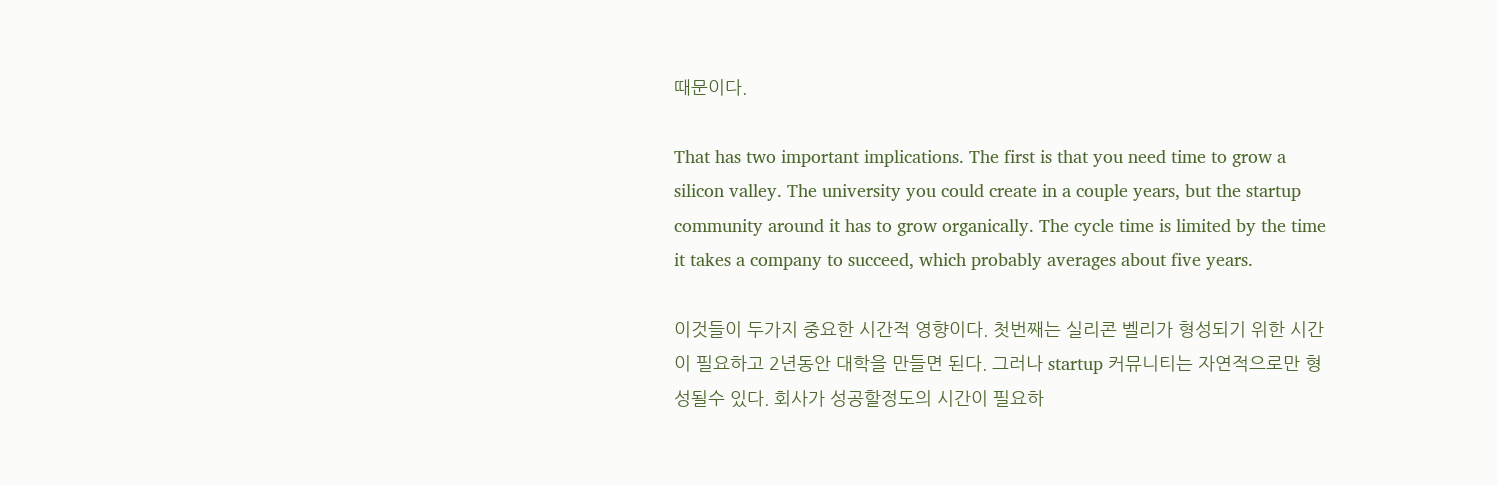때문이다.

That has two important implications. The first is that you need time to grow a silicon valley. The university you could create in a couple years, but the startup community around it has to grow organically. The cycle time is limited by the time it takes a company to succeed, which probably averages about five years.

이것들이 두가지 중요한 시간적 영향이다. 첫번째는 실리콘 벨리가 형성되기 위한 시간이 필요하고 2년동안 대학을 만들면 된다. 그러나 startup 커뮤니티는 자연적으로만 형성될수 있다. 회사가 성공할정도의 시간이 필요하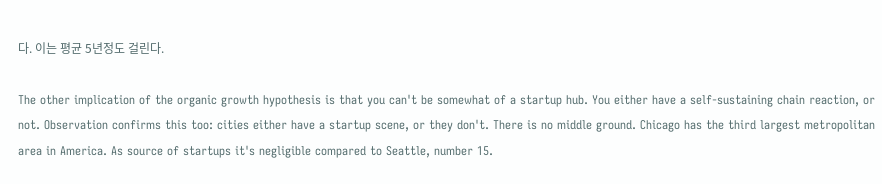다. 이는 평균 5년정도 걸린다.

The other implication of the organic growth hypothesis is that you can't be somewhat of a startup hub. You either have a self-sustaining chain reaction, or not. Observation confirms this too: cities either have a startup scene, or they don't. There is no middle ground. Chicago has the third largest metropolitan area in America. As source of startups it's negligible compared to Seattle, number 15.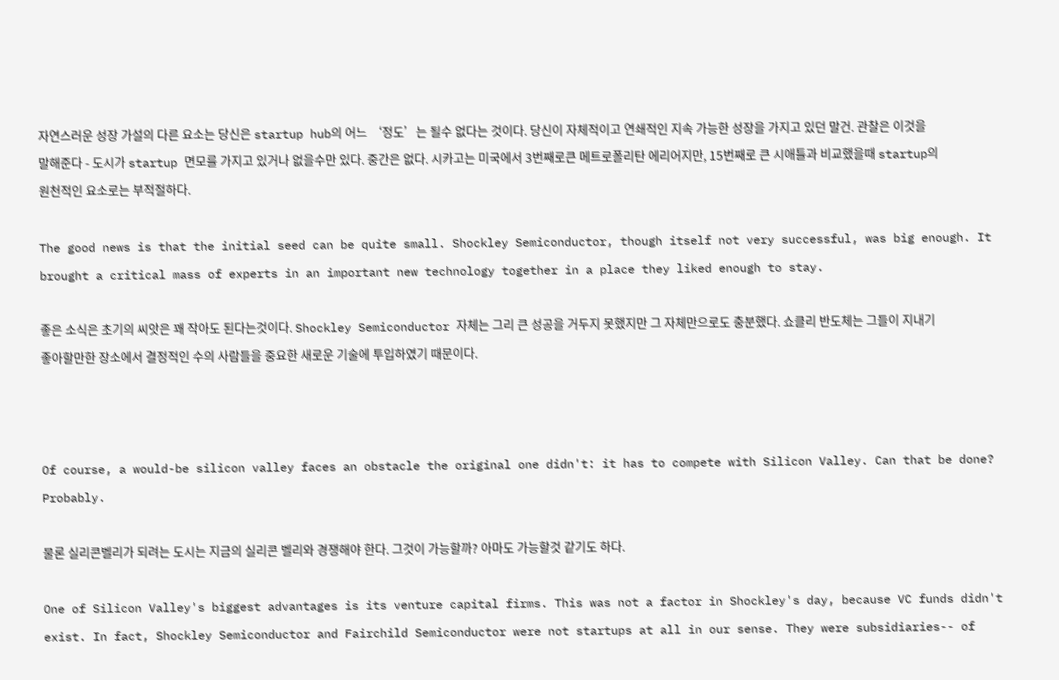자연스러운 성장 가설의 다른 요소는 당신은 startup hub의 어느 ‘정도’는 될수 없다는 것이다. 당신이 자체적이고 연쇄적인 지속 가능한 성장을 가지고 있던 말건. 관찰은 이것을 말해준다 - 도시가 startup 면모를 가지고 있거나 없을수만 있다. 중간은 없다. 시카고는 미국에서 3번째로큰 메트로폴리탄 에리어지만, 15번째로 큰 시애틀과 비교했을때 startup의 원천적인 요소로는 부적절하다.

The good news is that the initial seed can be quite small. Shockley Semiconductor, though itself not very successful, was big enough. It brought a critical mass of experts in an important new technology together in a place they liked enough to stay.

좋은 소식은 초기의 씨앗은 꽤 작아도 된다는것이다. Shockley Semiconductor 자체는 그리 큰 성공을 거두지 못했지만 그 자체만으로도 충분했다. 쇼클리 반도체는 그들이 지내기 좋아할만한 장소에서 결정적인 수의 사람들을 중요한 새로운 기술에 투입하였기 때문이다.



Of course, a would-be silicon valley faces an obstacle the original one didn't: it has to compete with Silicon Valley. Can that be done? Probably.

물론 실리콘벨리가 되려는 도시는 지금의 실리콘 벨리와 경쟁해야 한다. 그것이 가능할까? 아마도 가능할것 같기도 하다.

One of Silicon Valley's biggest advantages is its venture capital firms. This was not a factor in Shockley's day, because VC funds didn't exist. In fact, Shockley Semiconductor and Fairchild Semiconductor were not startups at all in our sense. They were subsidiaries-- of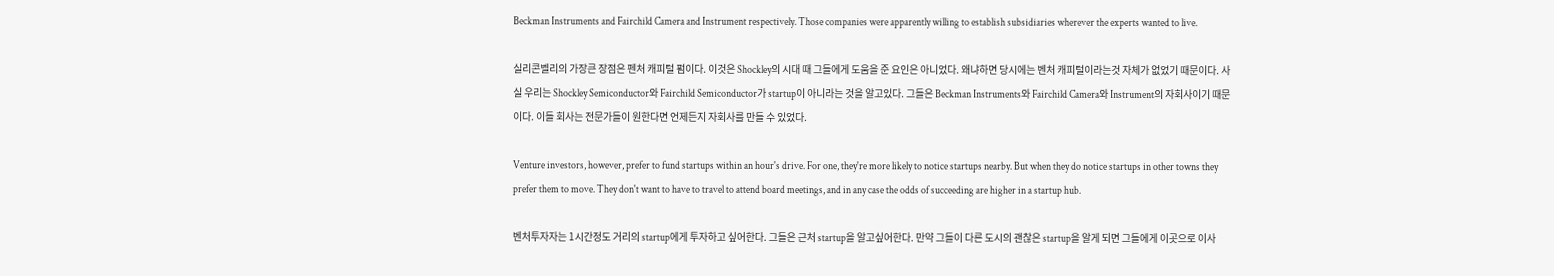Beckman Instruments and Fairchild Camera and Instrument respectively. Those companies were apparently willing to establish subsidiaries wherever the experts wanted to live.

실리콘벨리의 가장큰 장점은 펜처 캐피털 펌이다. 이것은 Shockley의 시대 때 그들에게 도움을 준 요인은 아니었다. 왜냐하면 당시에는 벤처 캐피털이라는것 자체가 없었기 때문이다. 사실 우리는 Shockley Semiconductor와 Fairchild Semiconductor가 startup이 아니라는 것을 알고있다. 그들은 Beckman Instruments와 Fairchild Camera와 Instrument의 자회사이기 때문이다. 이들 회사는 전문가들이 원한다면 언제든지 자회사를 만들 수 있었다.

Venture investors, however, prefer to fund startups within an hour's drive. For one, they're more likely to notice startups nearby. But when they do notice startups in other towns they prefer them to move. They don't want to have to travel to attend board meetings, and in any case the odds of succeeding are higher in a startup hub.

벤처투자자는 1시간정도 거리의 startup에게 투자하고 싶어한다. 그들은 근처 startup을 알고싶어한다. 만약 그들이 다른 도시의 괜찮은 startup을 알게 되면 그들에게 이곳으로 이사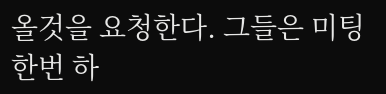올것을 요청한다. 그들은 미팅한번 하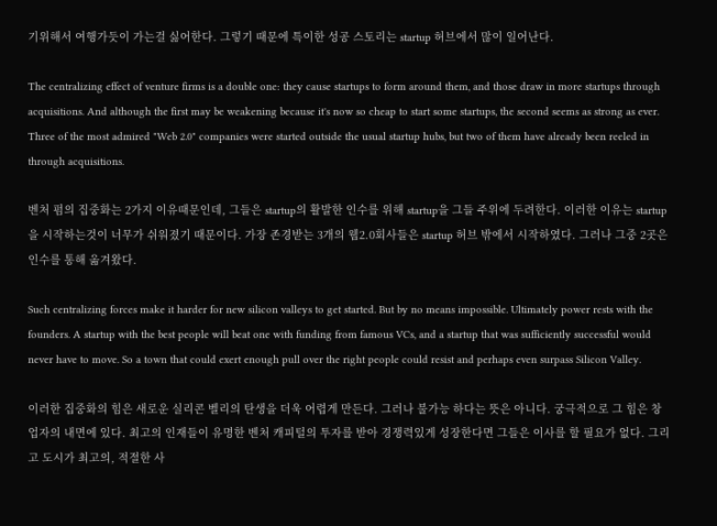기위해서 여행가듯이 가는걸 싫어한다. 그렇기 때문에 특이한 성공 스토리는 startup 허브에서 많이 일어난다.

The centralizing effect of venture firms is a double one: they cause startups to form around them, and those draw in more startups through acquisitions. And although the first may be weakening because it's now so cheap to start some startups, the second seems as strong as ever. Three of the most admired "Web 2.0" companies were started outside the usual startup hubs, but two of them have already been reeled in through acquisitions.

벤처 펌의 집중화는 2가지 이유때문인데, 그들은 startup의 활발한 인수를 위해 startup을 그들 주위에 두려한다. 이러한 이유는 startup을 시작하는것이 너무가 쉬워졌기 때문이다. 가장 존경받는 3개의 웹2.0회사들은 startup 허브 밖에서 시작하였다. 그러나 그중 2곳은 인수를 통해 옮겨왔다.

Such centralizing forces make it harder for new silicon valleys to get started. But by no means impossible. Ultimately power rests with the founders. A startup with the best people will beat one with funding from famous VCs, and a startup that was sufficiently successful would never have to move. So a town that could exert enough pull over the right people could resist and perhaps even surpass Silicon Valley.

이러한 집중화의 힘은 새로운 실리콘 벨리의 탄생을 더욱 어렵게 만든다. 그러나 불가능 하다는 뜻은 아니다. 궁극적으로 그 힘은 창업자의 내면에 있다. 최고의 인재들이 유명한 벤처 캐피털의 투자를 받아 경쟁력있게 성장한다면 그들은 이사를 할 필요가 없다. 그리고 도시가 최고의, 적절한 사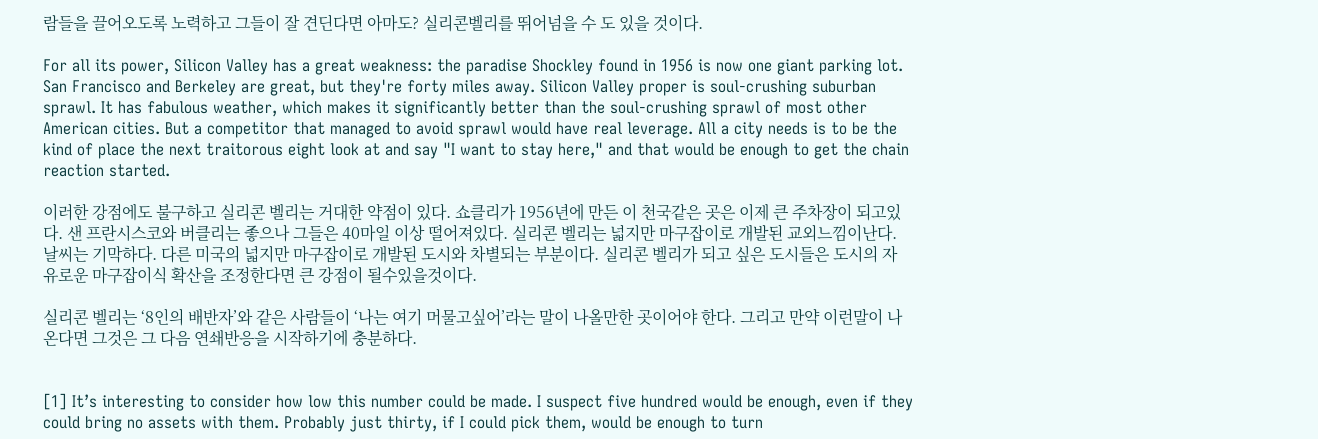람들을 끌어오도록 노력하고 그들이 잘 견딘다면 아마도? 실리콘벨리를 뛰어넘을 수 도 있을 것이다.

For all its power, Silicon Valley has a great weakness: the paradise Shockley found in 1956 is now one giant parking lot. San Francisco and Berkeley are great, but they're forty miles away. Silicon Valley proper is soul-crushing suburban sprawl. It has fabulous weather, which makes it significantly better than the soul-crushing sprawl of most other American cities. But a competitor that managed to avoid sprawl would have real leverage. All a city needs is to be the kind of place the next traitorous eight look at and say "I want to stay here," and that would be enough to get the chain reaction started.

이러한 강점에도 불구하고 실리콘 벨리는 거대한 약점이 있다. 쇼클리가 1956년에 만든 이 천국같은 곳은 이제 큰 주차장이 되고있다. 샌 프란시스코와 버클리는 좋으나 그들은 40마일 이상 떨어져있다. 실리콘 벨리는 넓지만 마구잡이로 개발된 교외느낌이난다. 날씨는 기막하다. 다른 미국의 넓지만 마구잡이로 개발된 도시와 차별되는 부분이다. 실리콘 벨리가 되고 싶은 도시들은 도시의 자유로운 마구잡이식 확산을 조정한다면 큰 강점이 될수있을것이다.

실리콘 벨리는 ‘8인의 배반자’와 같은 사람들이 ‘나는 여기 머물고싶어’라는 말이 나올만한 곳이어야 한다. 그리고 만약 이런말이 나온다면 그것은 그 다음 연쇄반응을 시작하기에 충분하다.


[1] It’s interesting to consider how low this number could be made. I suspect five hundred would be enough, even if they could bring no assets with them. Probably just thirty, if I could pick them, would be enough to turn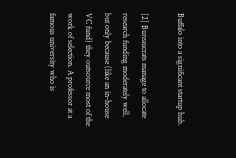Buffalo into a significant startup hub.

[2] Bureaucrats manage to allocate research funding moderately well, but only because (like an in-house VC fund) they outsource most of the work of selection. A professor at a famous university who is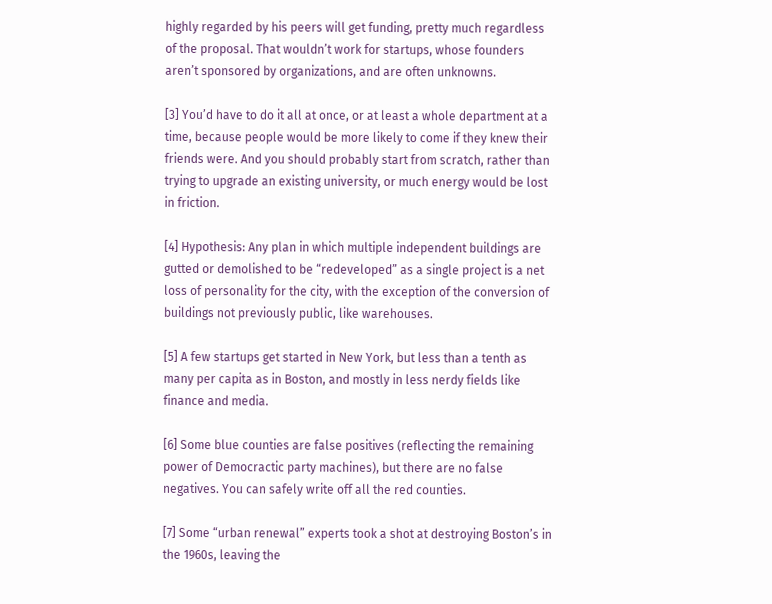highly regarded by his peers will get funding, pretty much regardless of the proposal. That wouldn’t work for startups, whose founders aren’t sponsored by organizations, and are often unknowns.

[3] You’d have to do it all at once, or at least a whole department at a time, because people would be more likely to come if they knew their friends were. And you should probably start from scratch, rather than trying to upgrade an existing university, or much energy would be lost in friction.

[4] Hypothesis: Any plan in which multiple independent buildings are gutted or demolished to be “redeveloped” as a single project is a net loss of personality for the city, with the exception of the conversion of buildings not previously public, like warehouses.

[5] A few startups get started in New York, but less than a tenth as many per capita as in Boston, and mostly in less nerdy fields like finance and media.

[6] Some blue counties are false positives (reflecting the remaining power of Democractic party machines), but there are no false negatives. You can safely write off all the red counties.

[7] Some “urban renewal” experts took a shot at destroying Boston’s in the 1960s, leaving the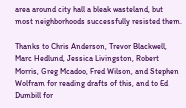area around city hall a bleak wasteland, but most neighborhoods successfully resisted them.

Thanks to Chris Anderson, Trevor Blackwell, Marc Hedlund, Jessica Livingston, Robert Morris, Greg Mcadoo, Fred Wilson, and Stephen Wolfram for reading drafts of this, and to Ed Dumbill for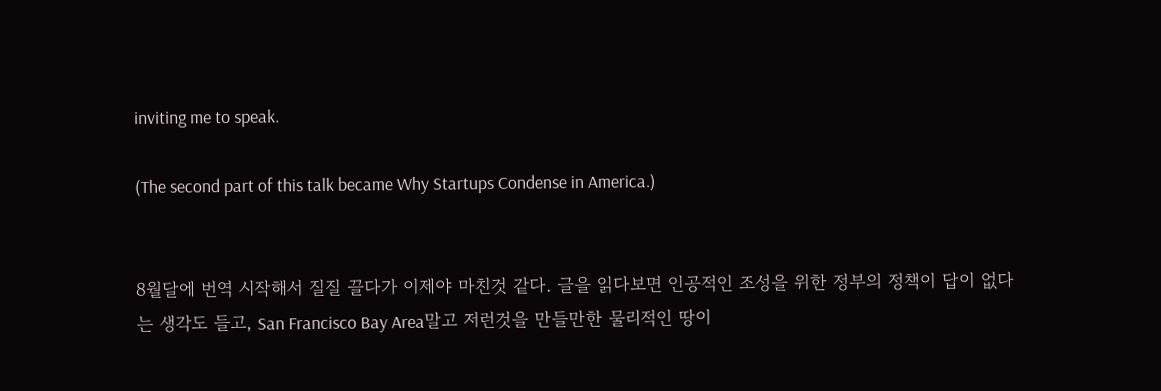inviting me to speak.

(The second part of this talk became Why Startups Condense in America.)


8월달에 번역 시작해서 질질 끌다가 이제야 마친것 같다. 글을 읽다보면 인공적인 조성을 위한 정부의 정책이 답이 없다는 생각도 들고, San Francisco Bay Area말고 저런것을 만들만한 물리적인 땅이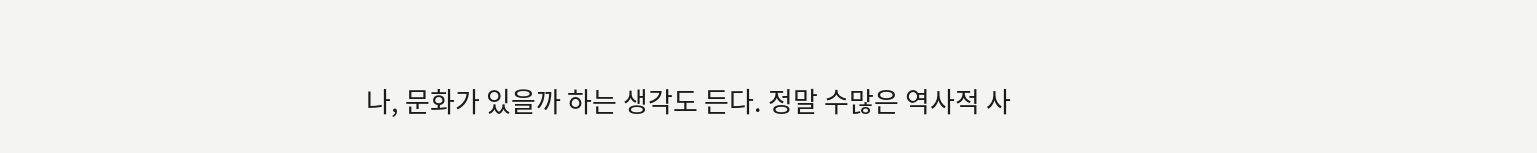나, 문화가 있을까 하는 생각도 든다. 정말 수많은 역사적 사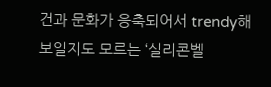건과 문화가 응축되어서 trendy해 보일지도 모르는 ‘실리콘벨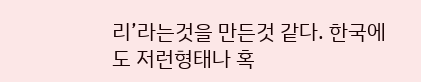리’라는것을 만든것 같다. 한국에도 저런형태나 혹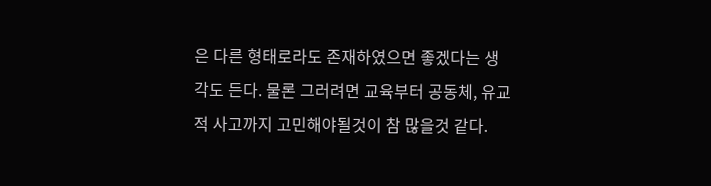은 다른 형태로라도 존재하였으면 좋겠다는 생각도 든다. 물론 그러려면 교육부터 공동체, 유교적 사고까지 고민해야될것이 참 많을것 같다.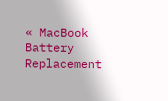« MacBook Battery Replacement